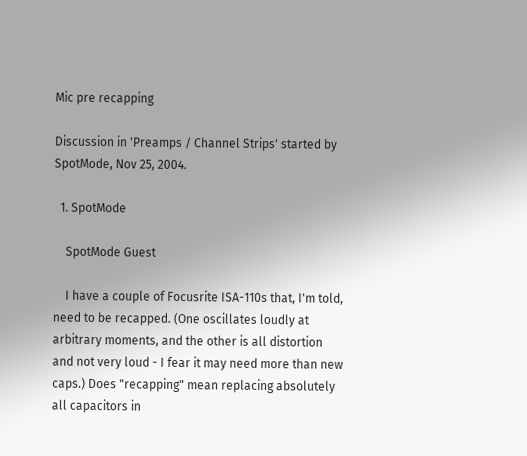Mic pre recapping

Discussion in 'Preamps / Channel Strips' started by SpotMode, Nov 25, 2004.

  1. SpotMode

    SpotMode Guest

    I have a couple of Focusrite ISA-110s that, I'm told, need to be recapped. (One oscillates loudly at arbitrary moments, and the other is all distortion and not very loud - I fear it may need more than new caps.) Does "recapping" mean replacing absolutely all capacitors in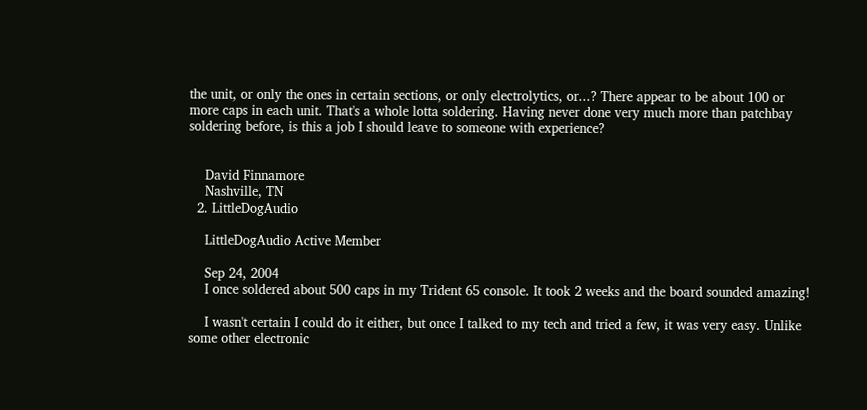the unit, or only the ones in certain sections, or only electrolytics, or...? There appear to be about 100 or more caps in each unit. That's a whole lotta soldering. Having never done very much more than patchbay soldering before, is this a job I should leave to someone with experience?


    David Finnamore
    Nashville, TN
  2. LittleDogAudio

    LittleDogAudio Active Member

    Sep 24, 2004
    I once soldered about 500 caps in my Trident 65 console. It took 2 weeks and the board sounded amazing!

    I wasn't certain I could do it either, but once I talked to my tech and tried a few, it was very easy. Unlike some other electronic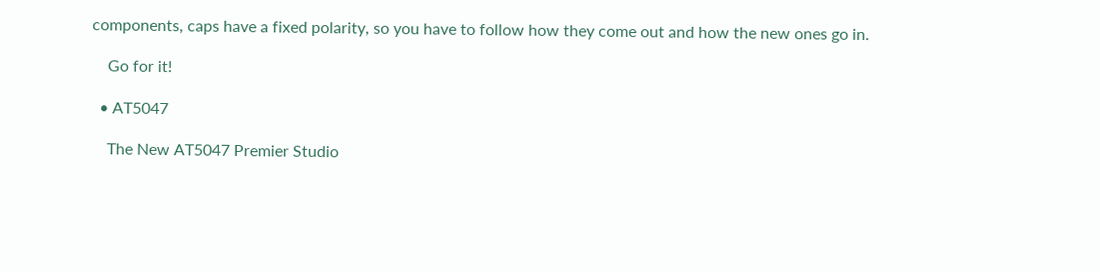components, caps have a fixed polarity, so you have to follow how they come out and how the new ones go in.

    Go for it!

  • AT5047

    The New AT5047 Premier Studio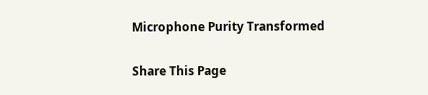Microphone Purity Transformed

Share This Page